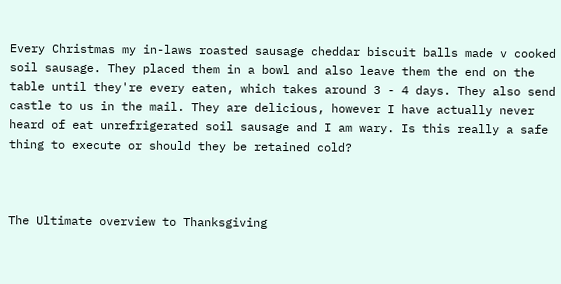Every Christmas my in-laws roasted sausage cheddar biscuit balls made v cooked soil sausage. They placed them in a bowl and also leave them the end on the table until they're every eaten, which takes around 3 - 4 days. They also send castle to us in the mail. They are delicious, however I have actually never heard of eat unrefrigerated soil sausage and I am wary. Is this really a safe thing to execute or should they be retained cold?



The Ultimate overview to Thanksgiving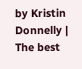by Kristin Donnelly | The best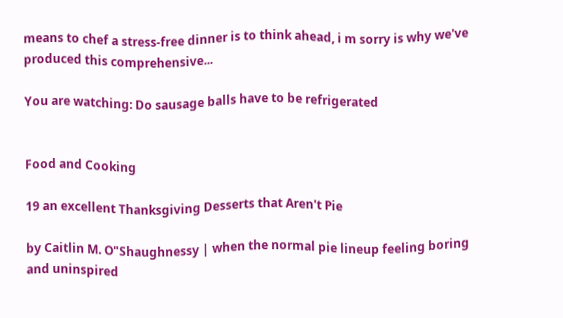means to chef a stress-free dinner is to think ahead, i m sorry is why we've produced this comprehensive...

You are watching: Do sausage balls have to be refrigerated


Food and Cooking

19 an excellent Thanksgiving Desserts that Aren't Pie

by Caitlin M. O"Shaughnessy | when the normal pie lineup feeling boring and uninspired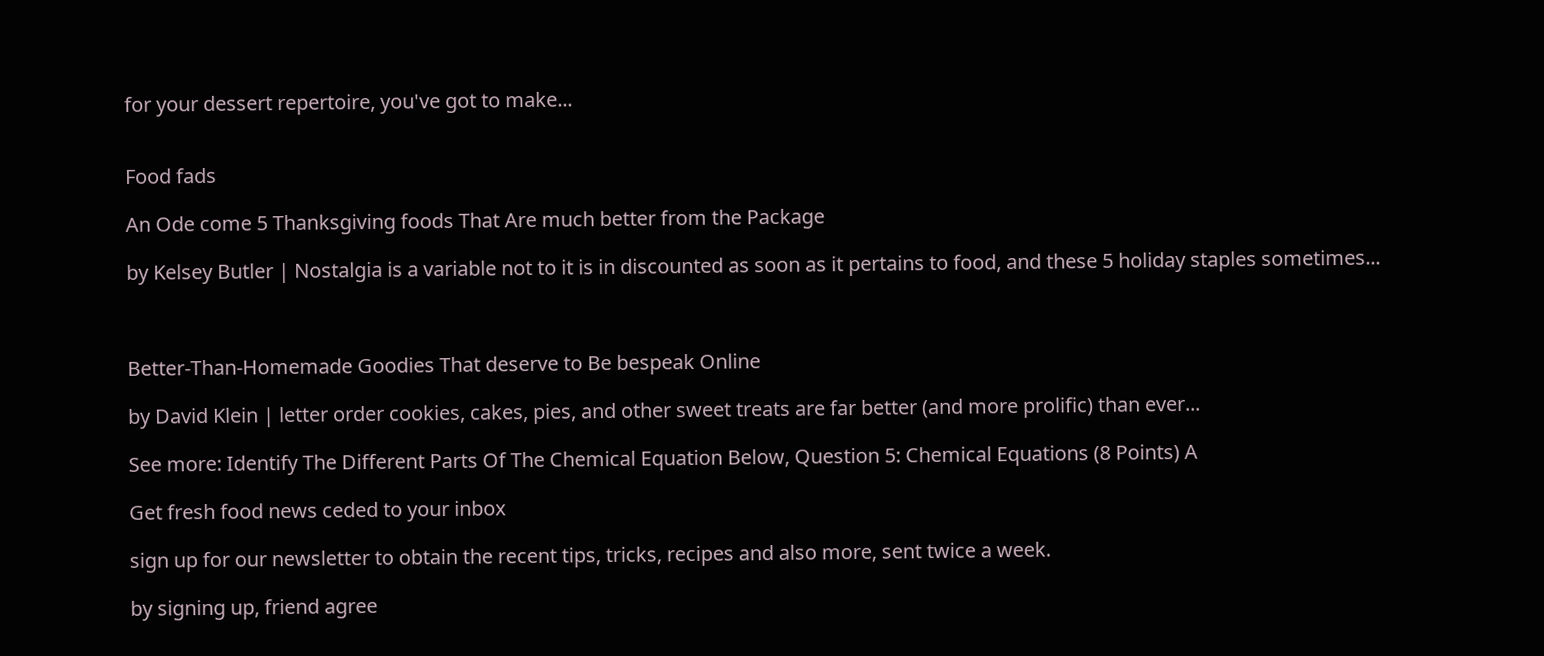for your dessert repertoire, you've got to make...


Food fads

An Ode come 5 Thanksgiving foods That Are much better from the Package

by Kelsey Butler | Nostalgia is a variable not to it is in discounted as soon as it pertains to food, and these 5 holiday staples sometimes...



Better-Than-Homemade Goodies That deserve to Be bespeak Online

by David Klein | letter order cookies, cakes, pies, and other sweet treats are far better (and more prolific) than ever...

See more: Identify The Different Parts Of The Chemical Equation Below, Question 5: Chemical Equations (8 Points) A

Get fresh food news ceded to your inbox

sign up for our newsletter to obtain the recent tips, tricks, recipes and also more, sent twice a week.

by signing up, friend agree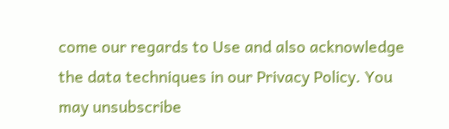come our regards to Use and also acknowledge the data techniques in our Privacy Policy. You may unsubscribe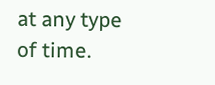at any type of time.